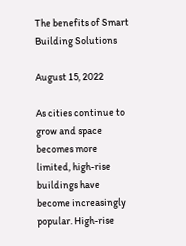The benefits of Smart Building Solutions

August 15, 2022

As cities continue to grow and space becomes more limited, high-rise buildings have become increasingly popular. High-rise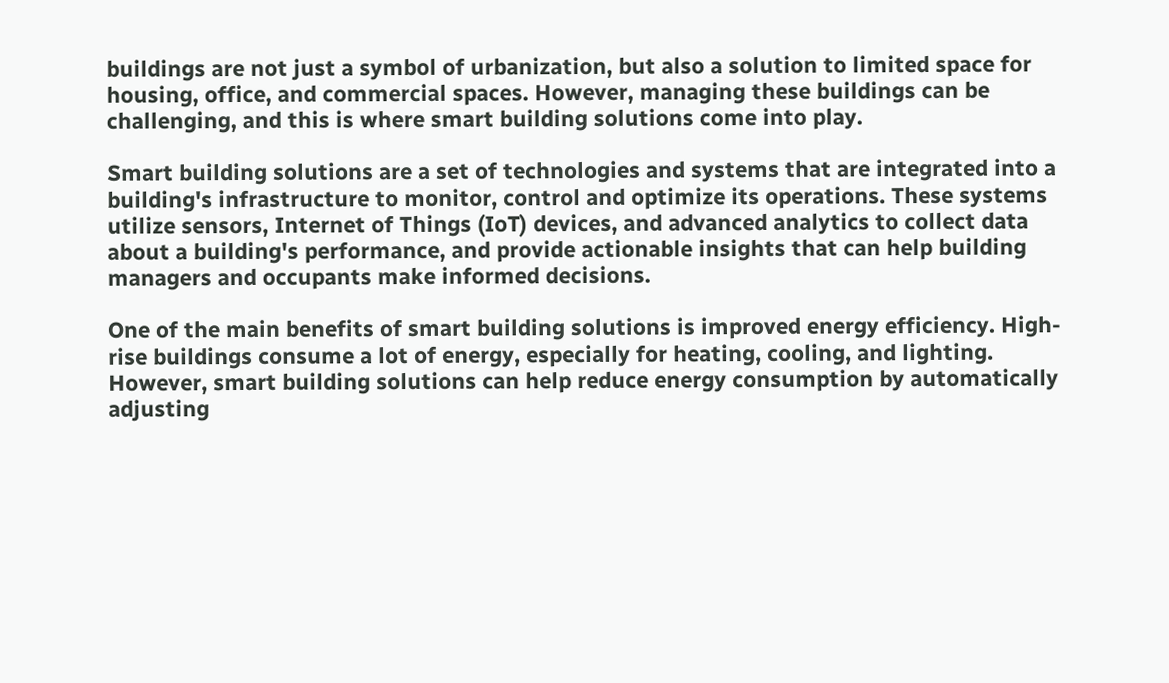buildings are not just a symbol of urbanization, but also a solution to limited space for housing, office, and commercial spaces. However, managing these buildings can be challenging, and this is where smart building solutions come into play.

Smart building solutions are a set of technologies and systems that are integrated into a building's infrastructure to monitor, control and optimize its operations. These systems utilize sensors, Internet of Things (IoT) devices, and advanced analytics to collect data about a building's performance, and provide actionable insights that can help building managers and occupants make informed decisions.

One of the main benefits of smart building solutions is improved energy efficiency. High-rise buildings consume a lot of energy, especially for heating, cooling, and lighting. However, smart building solutions can help reduce energy consumption by automatically adjusting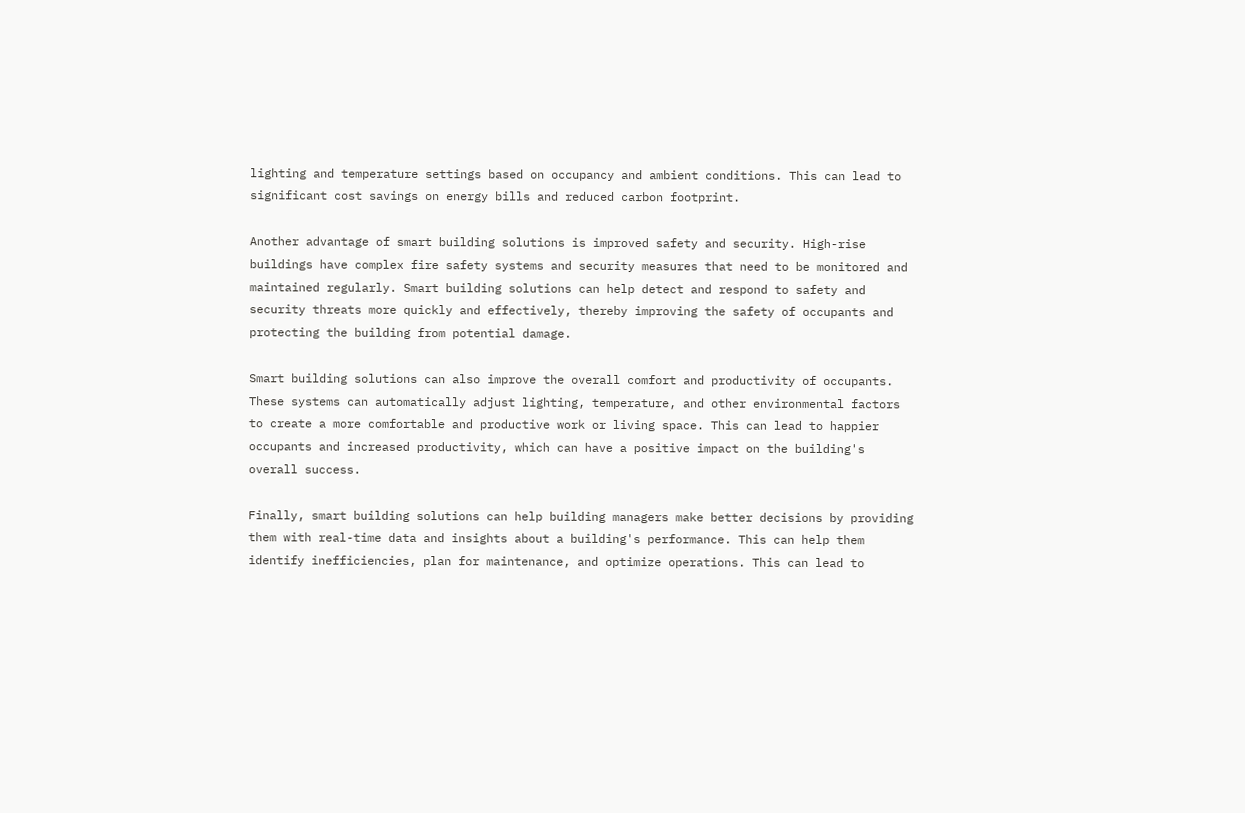lighting and temperature settings based on occupancy and ambient conditions. This can lead to significant cost savings on energy bills and reduced carbon footprint.

Another advantage of smart building solutions is improved safety and security. High-rise buildings have complex fire safety systems and security measures that need to be monitored and maintained regularly. Smart building solutions can help detect and respond to safety and security threats more quickly and effectively, thereby improving the safety of occupants and protecting the building from potential damage.

Smart building solutions can also improve the overall comfort and productivity of occupants. These systems can automatically adjust lighting, temperature, and other environmental factors to create a more comfortable and productive work or living space. This can lead to happier occupants and increased productivity, which can have a positive impact on the building's overall success.

Finally, smart building solutions can help building managers make better decisions by providing them with real-time data and insights about a building's performance. This can help them identify inefficiencies, plan for maintenance, and optimize operations. This can lead to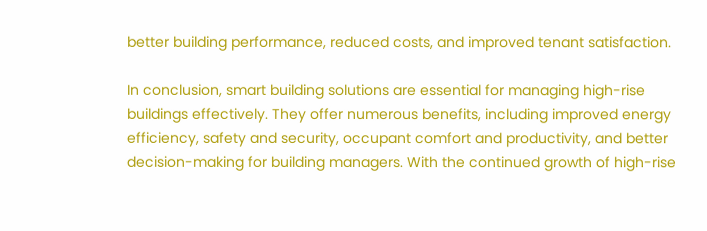better building performance, reduced costs, and improved tenant satisfaction.

In conclusion, smart building solutions are essential for managing high-rise buildings effectively. They offer numerous benefits, including improved energy efficiency, safety and security, occupant comfort and productivity, and better decision-making for building managers. With the continued growth of high-rise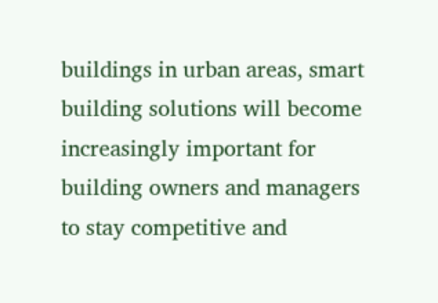buildings in urban areas, smart building solutions will become increasingly important for building owners and managers to stay competitive and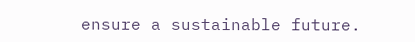ensure a sustainable future.